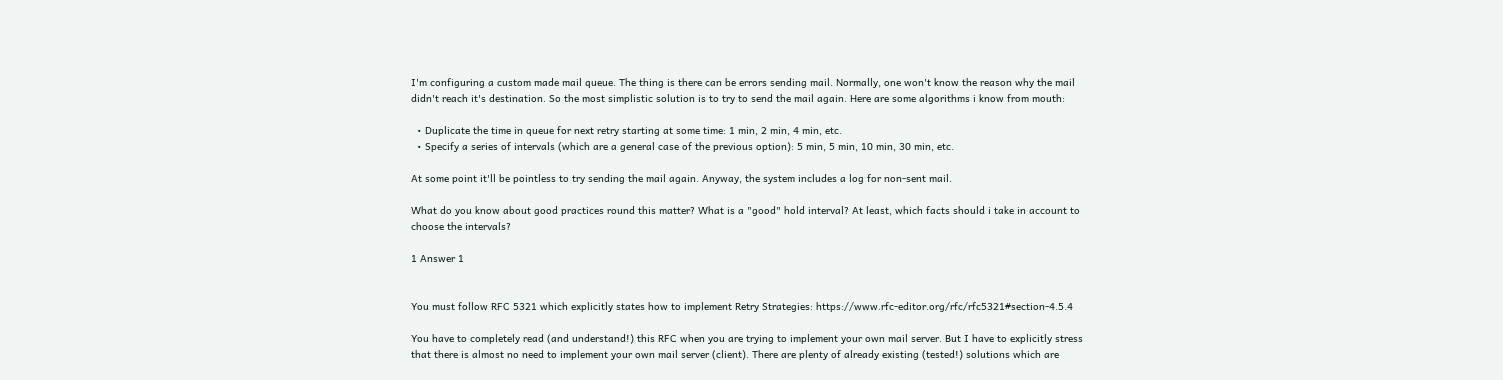I'm configuring a custom made mail queue. The thing is there can be errors sending mail. Normally, one won't know the reason why the mail didn't reach it's destination. So the most simplistic solution is to try to send the mail again. Here are some algorithms i know from mouth:

  • Duplicate the time in queue for next retry starting at some time: 1 min, 2 min, 4 min, etc.
  • Specify a series of intervals (which are a general case of the previous option): 5 min, 5 min, 10 min, 30 min, etc.

At some point it'll be pointless to try sending the mail again. Anyway, the system includes a log for non-sent mail.

What do you know about good practices round this matter? What is a "good" hold interval? At least, which facts should i take in account to choose the intervals?

1 Answer 1


You must follow RFC 5321 which explicitly states how to implement Retry Strategies: https://www.rfc-editor.org/rfc/rfc5321#section-4.5.4

You have to completely read (and understand!) this RFC when you are trying to implement your own mail server. But I have to explicitly stress that there is almost no need to implement your own mail server (client). There are plenty of already existing (tested!) solutions which are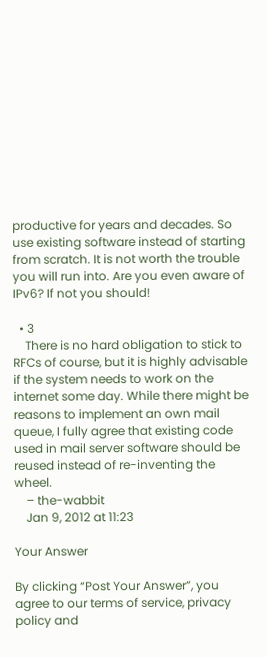productive for years and decades. So use existing software instead of starting from scratch. It is not worth the trouble you will run into. Are you even aware of IPv6? If not you should!

  • 3
    There is no hard obligation to stick to RFCs of course, but it is highly advisable if the system needs to work on the internet some day. While there might be reasons to implement an own mail queue, I fully agree that existing code used in mail server software should be reused instead of re-inventing the wheel.
    – the-wabbit
    Jan 9, 2012 at 11:23

Your Answer

By clicking “Post Your Answer”, you agree to our terms of service, privacy policy and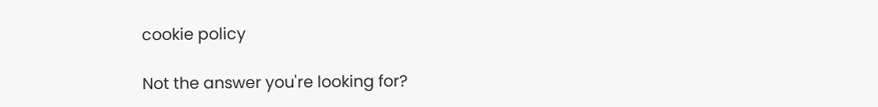cookie policy

Not the answer you're looking for?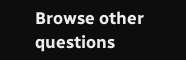Browse other questions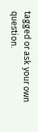tagged or ask your own question.